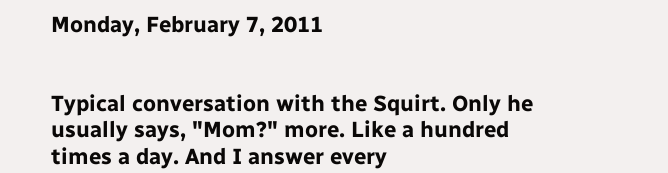Monday, February 7, 2011


Typical conversation with the Squirt. Only he usually says, "Mom?" more. Like a hundred times a day. And I answer every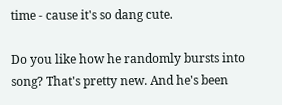time - cause it's so dang cute.

Do you like how he randomly bursts into song? That's pretty new. And he's been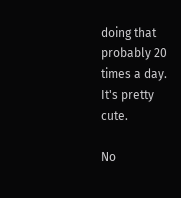doing that probably 20 times a day. It's pretty cute.

No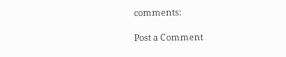comments:

Post a Comment